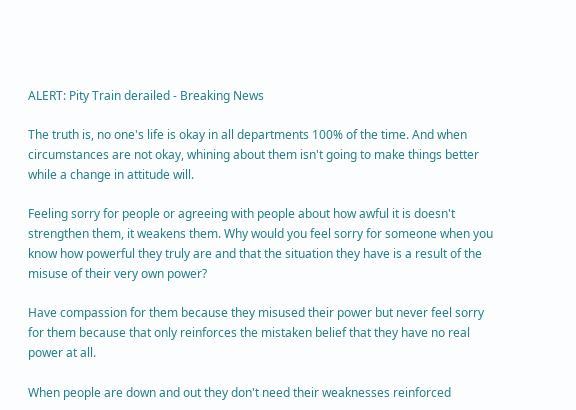ALERT: Pity Train derailed - Breaking News

The truth is, no one's life is okay in all departments 100% of the time. And when circumstances are not okay, whining about them isn't going to make things better while a change in attitude will.

Feeling sorry for people or agreeing with people about how awful it is doesn't strengthen them, it weakens them. Why would you feel sorry for someone when you know how powerful they truly are and that the situation they have is a result of the misuse of their very own power?

Have compassion for them because they misused their power but never feel sorry for them because that only reinforces the mistaken belief that they have no real power at all.

When people are down and out they don't need their weaknesses reinforced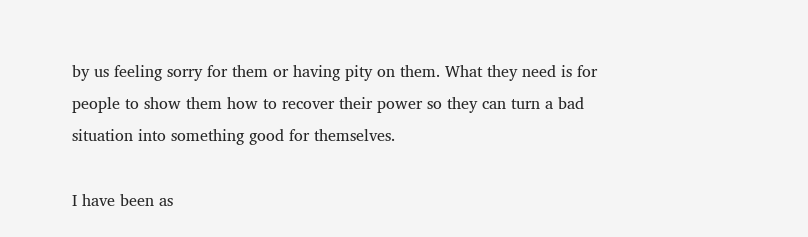by us feeling sorry for them or having pity on them. What they need is for people to show them how to recover their power so they can turn a bad situation into something good for themselves.

I have been as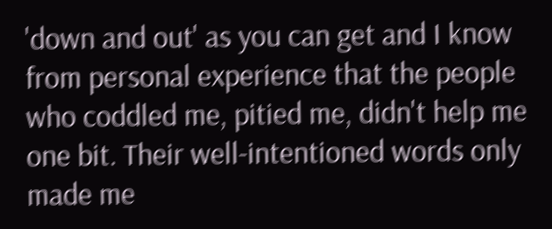'down and out' as you can get and I know from personal experience that the people who coddled me, pitied me, didn't help me one bit. Their well-intentioned words only made me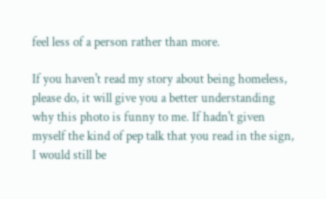feel less of a person rather than more.

If you haven't read my story about being homeless, please do, it will give you a better understanding why this photo is funny to me. If hadn't given myself the kind of pep talk that you read in the sign, I would still be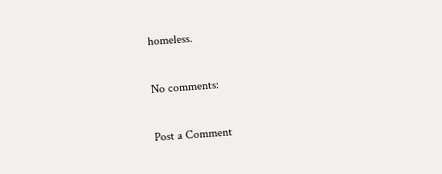homeless.

No comments:

Post a Comment